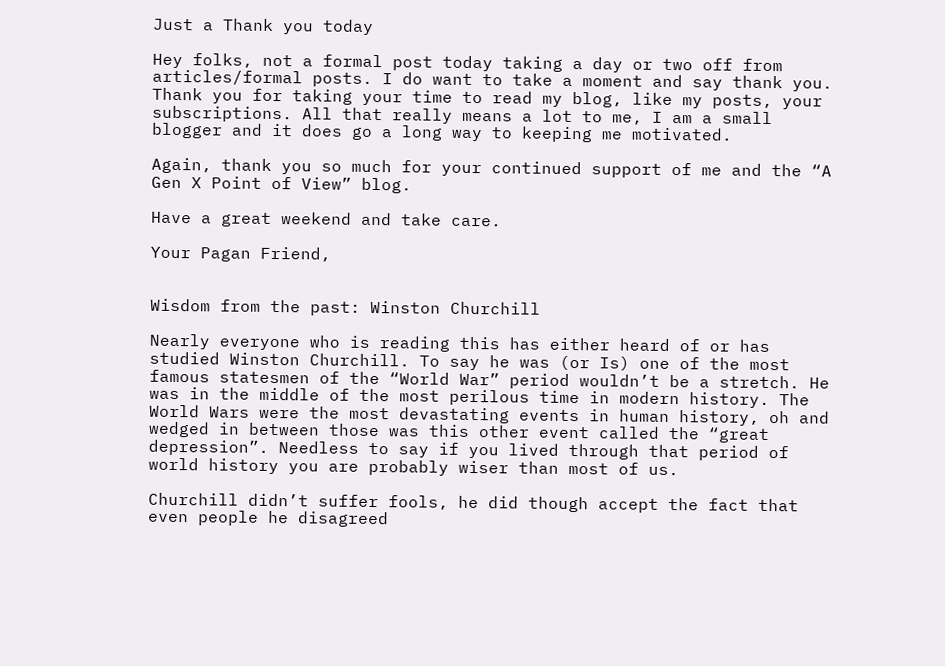Just a Thank you today

Hey folks, not a formal post today taking a day or two off from articles/formal posts. I do want to take a moment and say thank you. Thank you for taking your time to read my blog, like my posts, your subscriptions. All that really means a lot to me, I am a small blogger and it does go a long way to keeping me motivated.

Again, thank you so much for your continued support of me and the “A Gen X Point of View” blog.

Have a great weekend and take care.

Your Pagan Friend,


Wisdom from the past: Winston Churchill

Nearly everyone who is reading this has either heard of or has studied Winston Churchill. To say he was (or Is) one of the most famous statesmen of the “World War” period wouldn’t be a stretch. He was in the middle of the most perilous time in modern history. The World Wars were the most devastating events in human history, oh and wedged in between those was this other event called the “great depression”. Needless to say if you lived through that period of world history you are probably wiser than most of us.

Churchill didn’t suffer fools, he did though accept the fact that even people he disagreed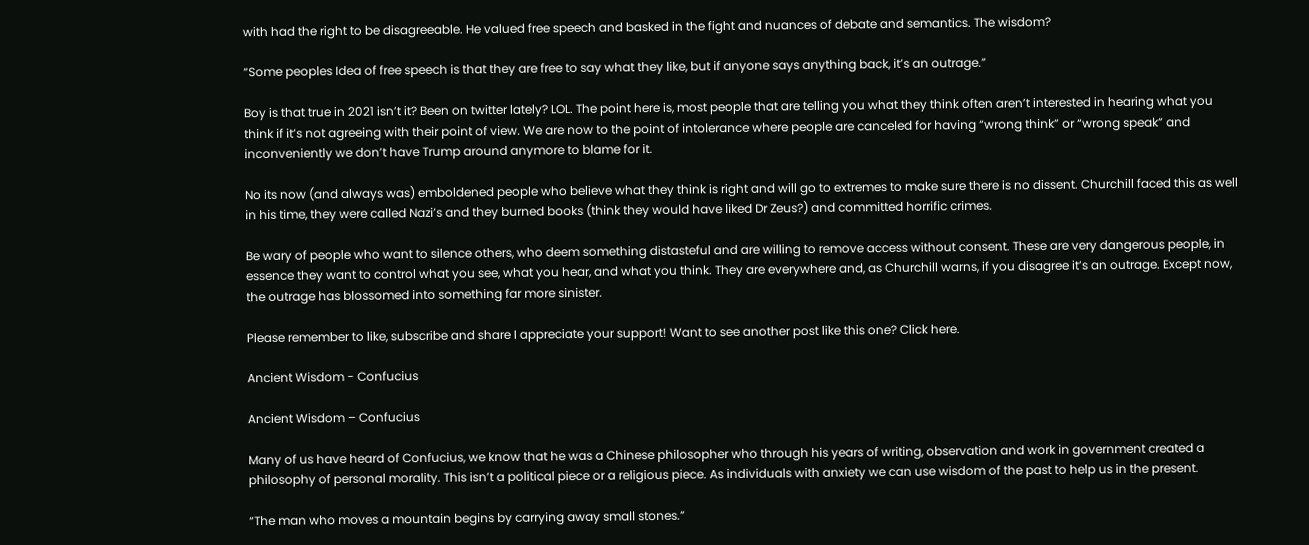with had the right to be disagreeable. He valued free speech and basked in the fight and nuances of debate and semantics. The wisdom?

“Some peoples Idea of free speech is that they are free to say what they like, but if anyone says anything back, it’s an outrage.”

Boy is that true in 2021 isn’t it? Been on twitter lately? LOL. The point here is, most people that are telling you what they think often aren’t interested in hearing what you think if it’s not agreeing with their point of view. We are now to the point of intolerance where people are canceled for having “wrong think” or “wrong speak” and inconveniently we don’t have Trump around anymore to blame for it.

No its now (and always was) emboldened people who believe what they think is right and will go to extremes to make sure there is no dissent. Churchill faced this as well in his time, they were called Nazi’s and they burned books (think they would have liked Dr Zeus?) and committed horrific crimes.

Be wary of people who want to silence others, who deem something distasteful and are willing to remove access without consent. These are very dangerous people, in essence they want to control what you see, what you hear, and what you think. They are everywhere and, as Churchill warns, if you disagree it’s an outrage. Except now, the outrage has blossomed into something far more sinister.

Please remember to like, subscribe and share I appreciate your support! Want to see another post like this one? Click here.

Ancient Wisdom - Confucius

Ancient Wisdom – Confucius

Many of us have heard of Confucius, we know that he was a Chinese philosopher who through his years of writing, observation and work in government created a philosophy of personal morality. This isn’t a political piece or a religious piece. As individuals with anxiety we can use wisdom of the past to help us in the present.

“The man who moves a mountain begins by carrying away small stones.”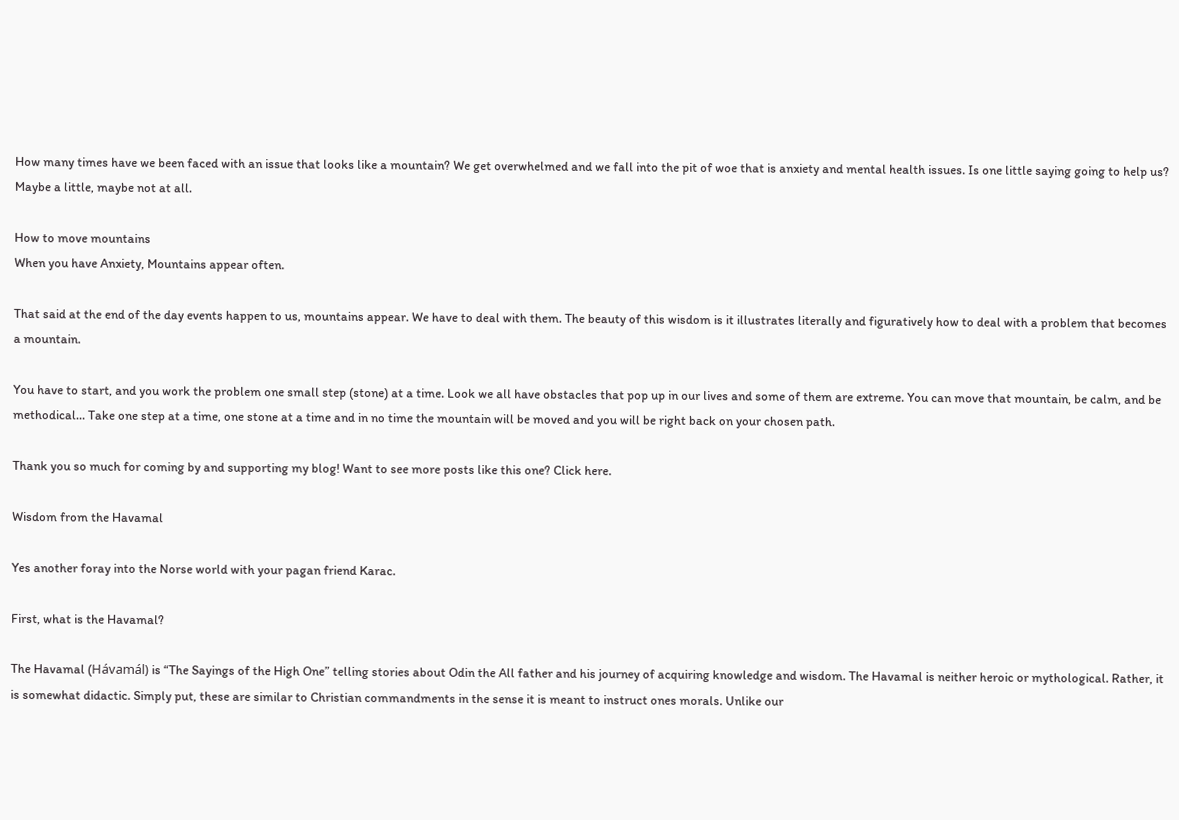How many times have we been faced with an issue that looks like a mountain? We get overwhelmed and we fall into the pit of woe that is anxiety and mental health issues. Is one little saying going to help us? Maybe a little, maybe not at all.

How to move mountains
When you have Anxiety, Mountains appear often.

That said at the end of the day events happen to us, mountains appear. We have to deal with them. The beauty of this wisdom is it illustrates literally and figuratively how to deal with a problem that becomes a mountain.

You have to start, and you work the problem one small step (stone) at a time. Look we all have obstacles that pop up in our lives and some of them are extreme. You can move that mountain, be calm, and be methodical… Take one step at a time, one stone at a time and in no time the mountain will be moved and you will be right back on your chosen path.

Thank you so much for coming by and supporting my blog! Want to see more posts like this one? Click here.

Wisdom from the Havamal

Yes another foray into the Norse world with your pagan friend Karac.

First, what is the Havamal?

The Havamal (Hávamál) is “The Sayings of the High One” telling stories about Odin the All father and his journey of acquiring knowledge and wisdom. The Havamal is neither heroic or mythological. Rather, it is somewhat didactic. Simply put, these are similar to Christian commandments in the sense it is meant to instruct ones morals. Unlike our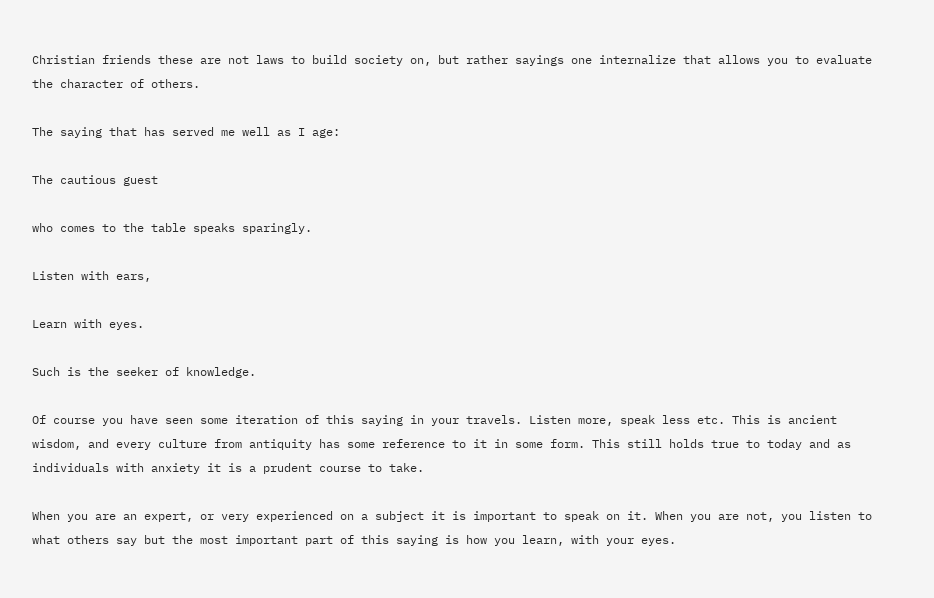Christian friends these are not laws to build society on, but rather sayings one internalize that allows you to evaluate the character of others.

The saying that has served me well as I age:

The cautious guest

who comes to the table speaks sparingly.

Listen with ears,

Learn with eyes.

Such is the seeker of knowledge.

Of course you have seen some iteration of this saying in your travels. Listen more, speak less etc. This is ancient wisdom, and every culture from antiquity has some reference to it in some form. This still holds true to today and as individuals with anxiety it is a prudent course to take.

When you are an expert, or very experienced on a subject it is important to speak on it. When you are not, you listen to what others say but the most important part of this saying is how you learn, with your eyes.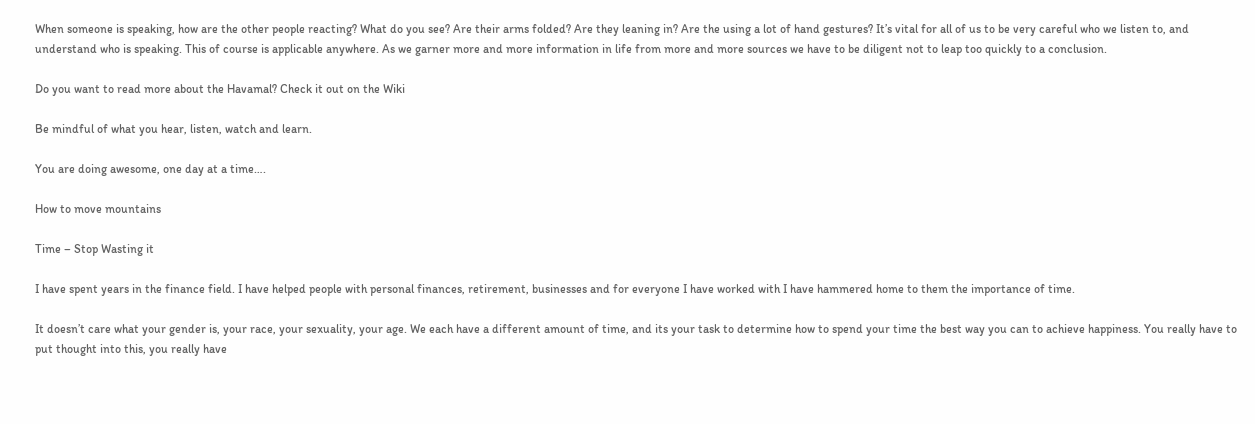When someone is speaking, how are the other people reacting? What do you see? Are their arms folded? Are they leaning in? Are the using a lot of hand gestures? It’s vital for all of us to be very careful who we listen to, and understand who is speaking. This of course is applicable anywhere. As we garner more and more information in life from more and more sources we have to be diligent not to leap too quickly to a conclusion.

Do you want to read more about the Havamal? Check it out on the Wiki

Be mindful of what you hear, listen, watch and learn.

You are doing awesome, one day at a time….

How to move mountains

Time – Stop Wasting it

I have spent years in the finance field. I have helped people with personal finances, retirement, businesses and for everyone I have worked with I have hammered home to them the importance of time.

It doesn’t care what your gender is, your race, your sexuality, your age. We each have a different amount of time, and its your task to determine how to spend your time the best way you can to achieve happiness. You really have to put thought into this, you really have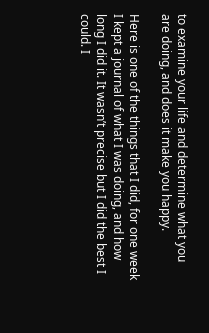to examine your life and determine what you are doing, and does it make you happy.

Here is one of the things that I did, for one week I kept a journal of what I was doing, and how long I did it. It wasn’t precise but I did the best I could. I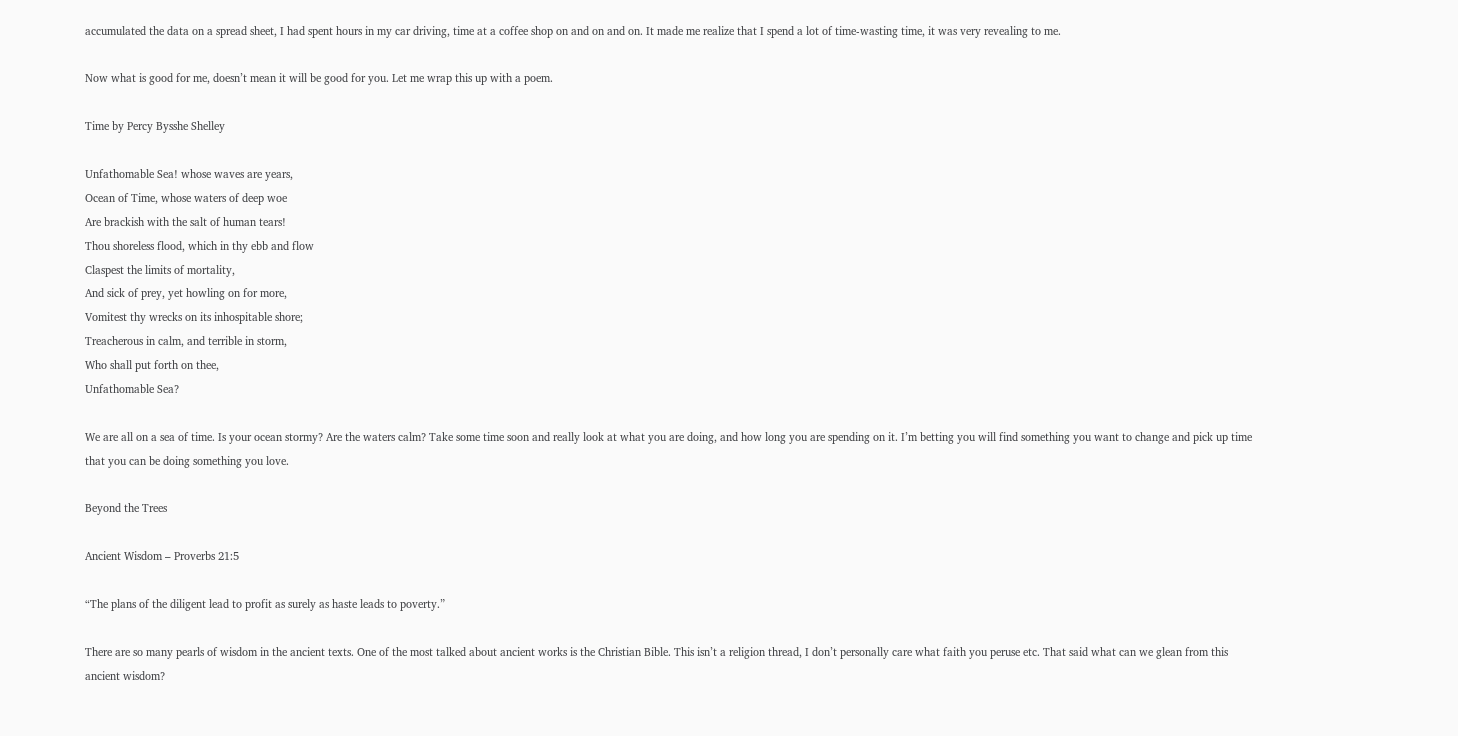accumulated the data on a spread sheet, I had spent hours in my car driving, time at a coffee shop on and on and on. It made me realize that I spend a lot of time-wasting time, it was very revealing to me.

Now what is good for me, doesn’t mean it will be good for you. Let me wrap this up with a poem.

Time by Percy Bysshe Shelley

Unfathomable Sea! whose waves are years,
Ocean of Time, whose waters of deep woe
Are brackish with the salt of human tears!
Thou shoreless flood, which in thy ebb and flow
Claspest the limits of mortality,
And sick of prey, yet howling on for more,
Vomitest thy wrecks on its inhospitable shore;
Treacherous in calm, and terrible in storm,
Who shall put forth on thee,
Unfathomable Sea?

We are all on a sea of time. Is your ocean stormy? Are the waters calm? Take some time soon and really look at what you are doing, and how long you are spending on it. I’m betting you will find something you want to change and pick up time that you can be doing something you love.

Beyond the Trees

Ancient Wisdom – Proverbs 21:5

“The plans of the diligent lead to profit as surely as haste leads to poverty.”

There are so many pearls of wisdom in the ancient texts. One of the most talked about ancient works is the Christian Bible. This isn’t a religion thread, I don’t personally care what faith you peruse etc. That said what can we glean from this ancient wisdom?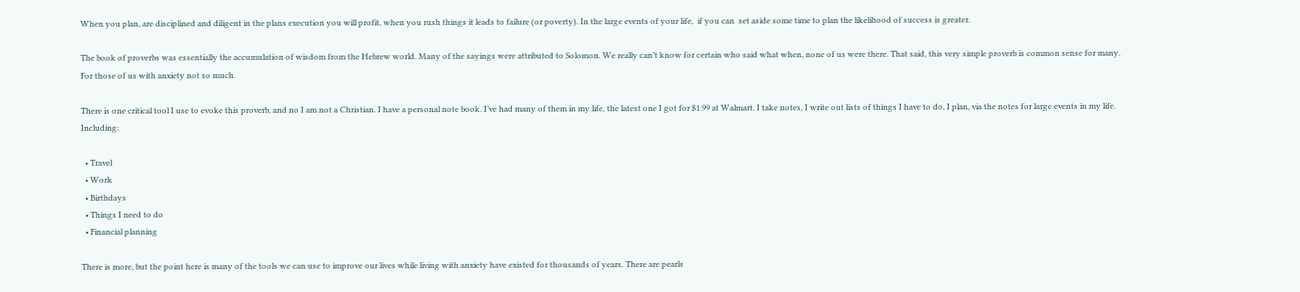When you plan, are disciplined and diligent in the plans execution you will profit, when you rush things it leads to failure (or poverty). In the large events of your life,  if you can  set aside some time to plan the likelihood of success is greater.

The book of proverbs was essentially the accumulation of wisdom from the Hebrew world. Many of the sayings were attributed to Solomon. We really can’t know for certain who said what when, none of us were there. That said, this very simple proverb is common sense for many. For those of us with anxiety not so much.

There is one critical tool I use to evoke this proverb, and no I am not a Christian. I have a personal note book. I’ve had many of them in my life, the latest one I got for $1.99 at Walmart. I take notes, I write out lists of things I have to do, I plan, via the notes for large events in my life. Including:

  • Travel
  • Work
  • Birthdays
  • Things I need to do
  • Financial planning

There is more, but the point here is many of the tools we can use to improve our lives while living with anxiety have existed for thousands of years. There are pearls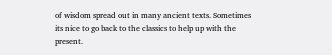of wisdom spread out in many ancient texts. Sometimes its nice to go back to the classics to help up with the present.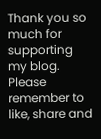Thank you so much for supporting my blog. Please remember to like, share and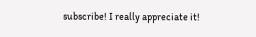subscribe! I really appreciate it!